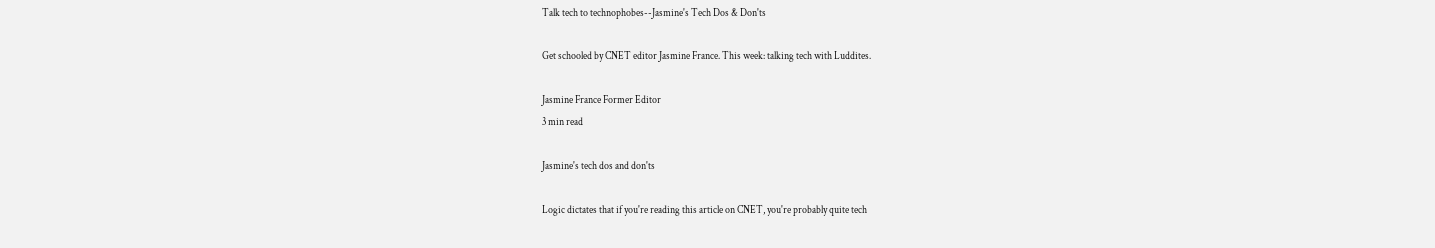Talk tech to technophobes--Jasmine's Tech Dos & Don'ts

Get schooled by CNET editor Jasmine France. This week: talking tech with Luddites.

Jasmine France Former Editor
3 min read

Jasmine's tech dos and don'ts

Logic dictates that if you're reading this article on CNET, you're probably quite tech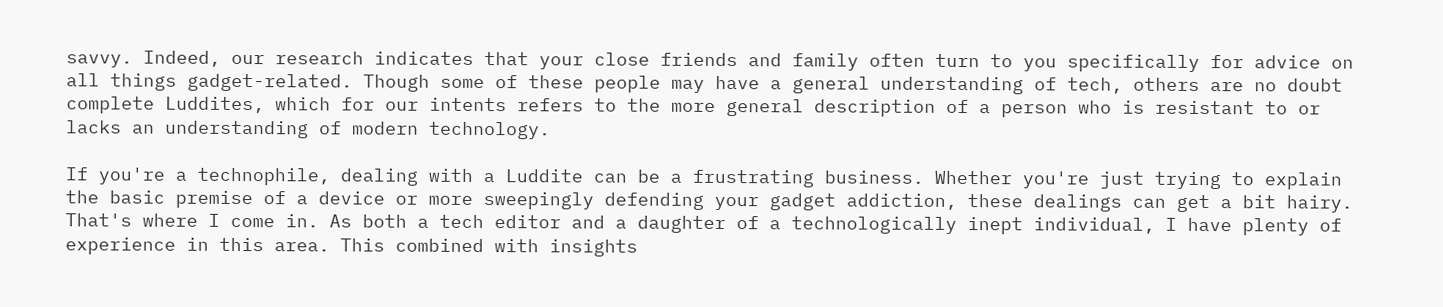savvy. Indeed, our research indicates that your close friends and family often turn to you specifically for advice on all things gadget-related. Though some of these people may have a general understanding of tech, others are no doubt complete Luddites, which for our intents refers to the more general description of a person who is resistant to or lacks an understanding of modern technology.

If you're a technophile, dealing with a Luddite can be a frustrating business. Whether you're just trying to explain the basic premise of a device or more sweepingly defending your gadget addiction, these dealings can get a bit hairy. That's where I come in. As both a tech editor and a daughter of a technologically inept individual, I have plenty of experience in this area. This combined with insights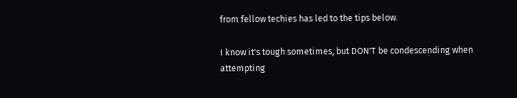from fellow techies has led to the tips below.

I know it's tough sometimes, but DON'T be condescending when attempting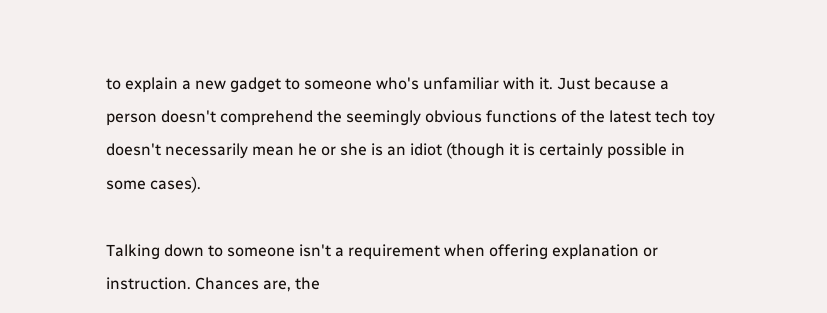to explain a new gadget to someone who's unfamiliar with it. Just because a person doesn't comprehend the seemingly obvious functions of the latest tech toy doesn't necessarily mean he or she is an idiot (though it is certainly possible in some cases).

Talking down to someone isn't a requirement when offering explanation or instruction. Chances are, the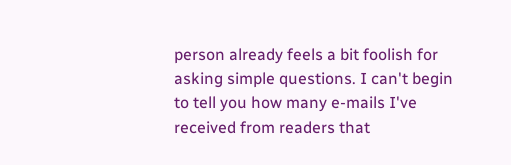person already feels a bit foolish for asking simple questions. I can't begin to tell you how many e-mails I've received from readers that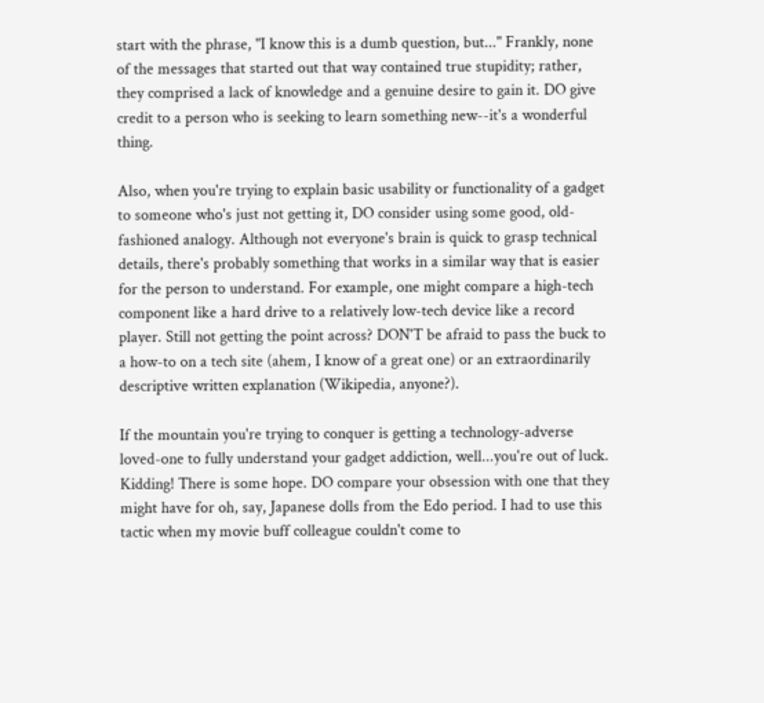start with the phrase, "I know this is a dumb question, but..." Frankly, none of the messages that started out that way contained true stupidity; rather, they comprised a lack of knowledge and a genuine desire to gain it. DO give credit to a person who is seeking to learn something new--it's a wonderful thing.

Also, when you're trying to explain basic usability or functionality of a gadget to someone who's just not getting it, DO consider using some good, old-fashioned analogy. Although not everyone's brain is quick to grasp technical details, there's probably something that works in a similar way that is easier for the person to understand. For example, one might compare a high-tech component like a hard drive to a relatively low-tech device like a record player. Still not getting the point across? DON'T be afraid to pass the buck to a how-to on a tech site (ahem, I know of a great one) or an extraordinarily descriptive written explanation (Wikipedia, anyone?).

If the mountain you're trying to conquer is getting a technology-adverse loved-one to fully understand your gadget addiction, well...you're out of luck. Kidding! There is some hope. DO compare your obsession with one that they might have for oh, say, Japanese dolls from the Edo period. I had to use this tactic when my movie buff colleague couldn't come to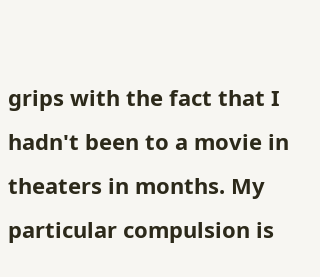grips with the fact that I hadn't been to a movie in theaters in months. My particular compulsion is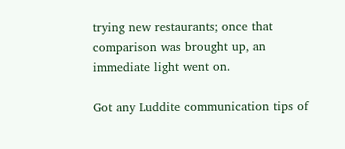trying new restaurants; once that comparison was brought up, an immediate light went on.

Got any Luddite communication tips of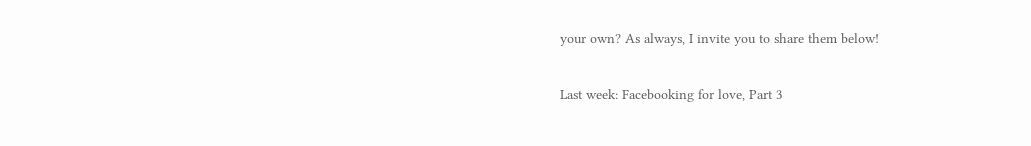your own? As always, I invite you to share them below!

Last week: Facebooking for love, Part 3